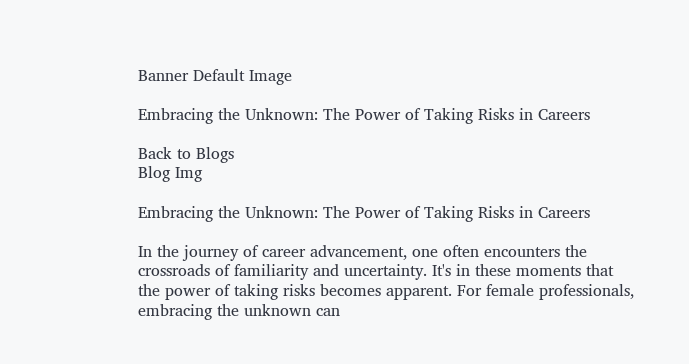Banner Default Image

Embracing the Unknown: The Power of Taking Risks in Careers

Back to Blogs
Blog Img

Embracing the Unknown: The Power of Taking Risks in Careers

In the journey of career advancement, one often encounters the crossroads of familiarity and uncertainty. It's in these moments that the power of taking risks becomes apparent. For female professionals, embracing the unknown can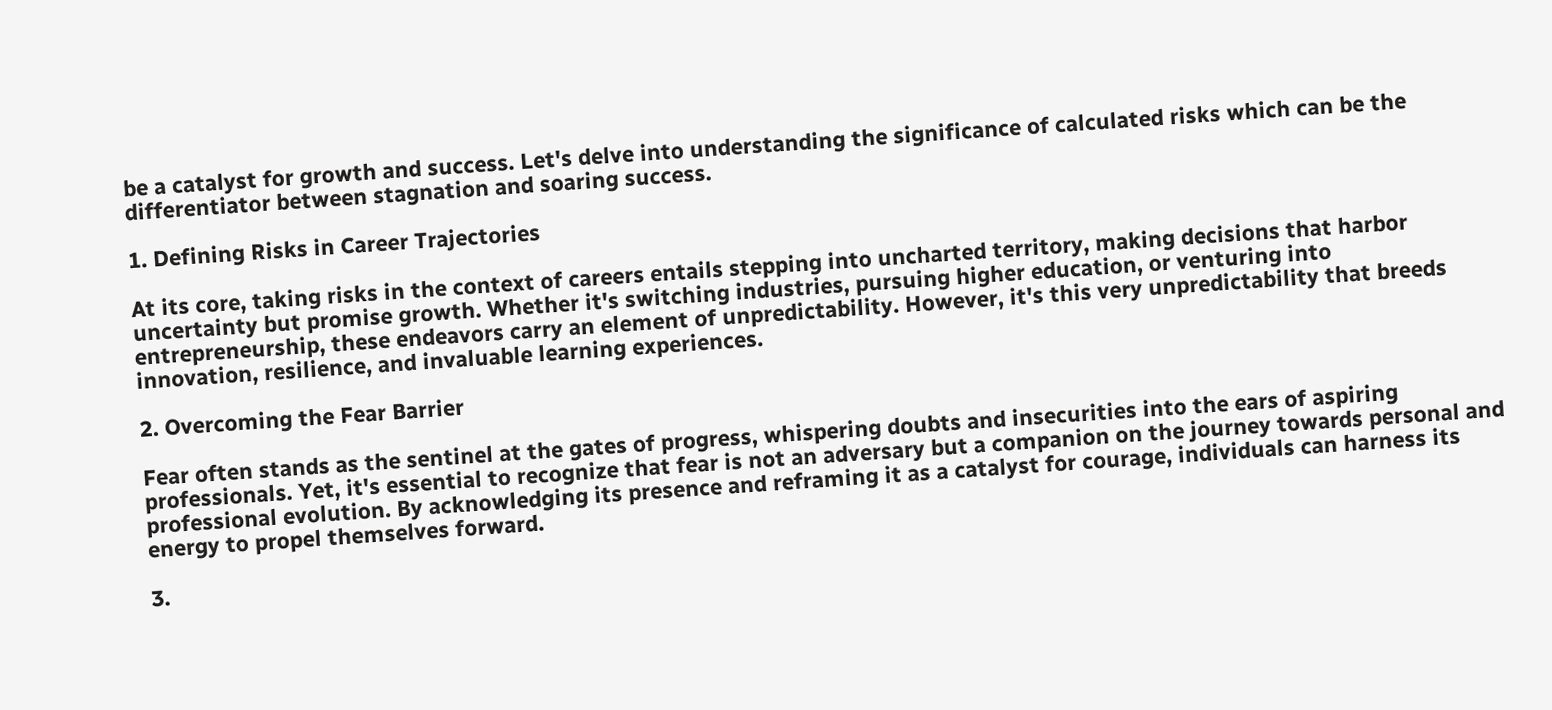be a catalyst for growth and success. Let's delve into understanding the significance of calculated risks which can be the differentiator between stagnation and soaring success.

1. Defining Risks in Career Trajectories

At its core, taking risks in the context of careers entails stepping into uncharted territory, making decisions that harbor uncertainty but promise growth. Whether it's switching industries, pursuing higher education, or venturing into entrepreneurship, these endeavors carry an element of unpredictability. However, it's this very unpredictability that breeds innovation, resilience, and invaluable learning experiences.

2. Overcoming the Fear Barrier

Fear often stands as the sentinel at the gates of progress, whispering doubts and insecurities into the ears of aspiring professionals. Yet, it's essential to recognize that fear is not an adversary but a companion on the journey towards personal and professional evolution. By acknowledging its presence and reframing it as a catalyst for courage, individuals can harness its energy to propel themselves forward.

3.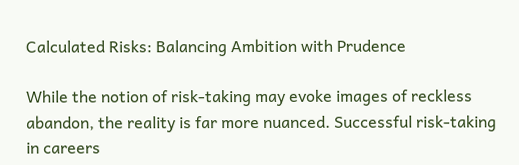Calculated Risks: Balancing Ambition with Prudence

While the notion of risk-taking may evoke images of reckless abandon, the reality is far more nuanced. Successful risk-taking in careers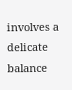involves a delicate balance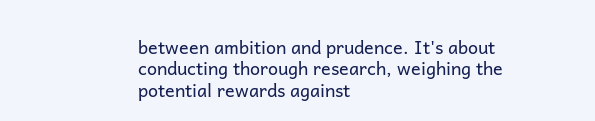between ambition and prudence. It's about conducting thorough research, weighing the potential rewards against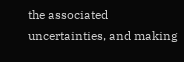the associated uncertainties, and making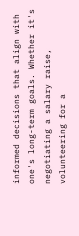informed decisions that align with one's long-term goals. Whether it's negotiating a salary raise, volunteering for a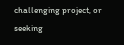challenging project, or seeking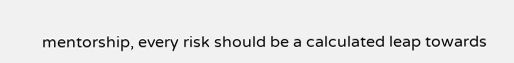mentorship, every risk should be a calculated leap towards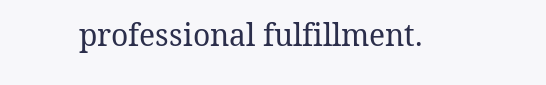professional fulfillment.